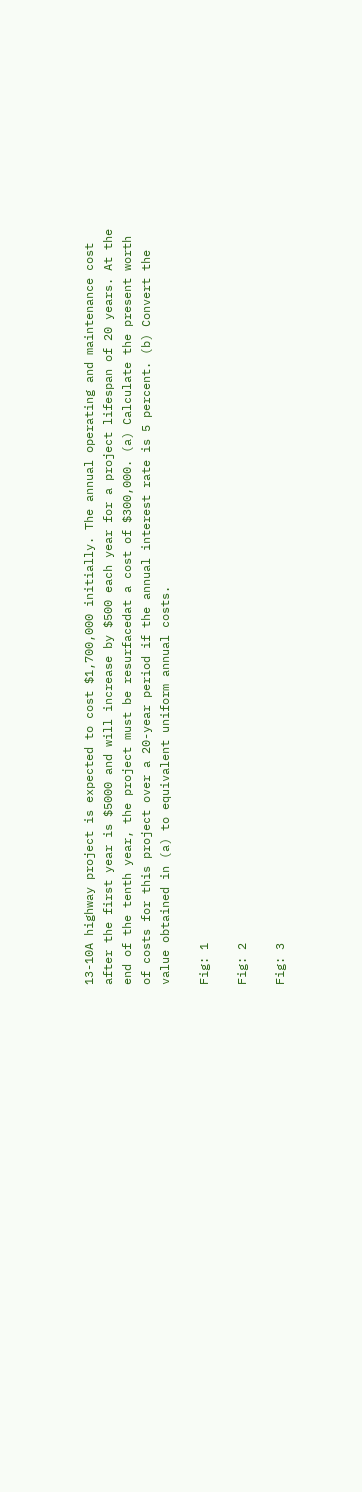13-10A highway project is expected to cost $1,700,000 initially. The annual operating and maintenance cost after the first year is $5000 and will increase by $500 each year for a project lifespan of 20 years. At the end of the tenth year, the project must be resurfacedat a cost of $300,000. (a) Calculate the present worth of costs for this project over a 20-year period if the annual interest rate is 5 percent. (b) Convert the value obtained in (a) to equivalent uniform annual costs.

Fig: 1

Fig: 2

Fig: 3